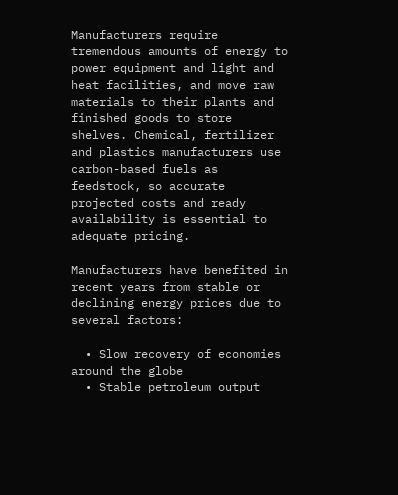Manufacturers require tremendous amounts of energy to power equipment and light and heat facilities, and move raw materials to their plants and finished goods to store shelves. Chemical, fertilizer and plastics manufacturers use carbon-based fuels as feedstock, so accurate projected costs and ready availability is essential to adequate pricing.

Manufacturers have benefited in recent years from stable or declining energy prices due to several factors:

  • Slow recovery of economies around the globe
  • Stable petroleum output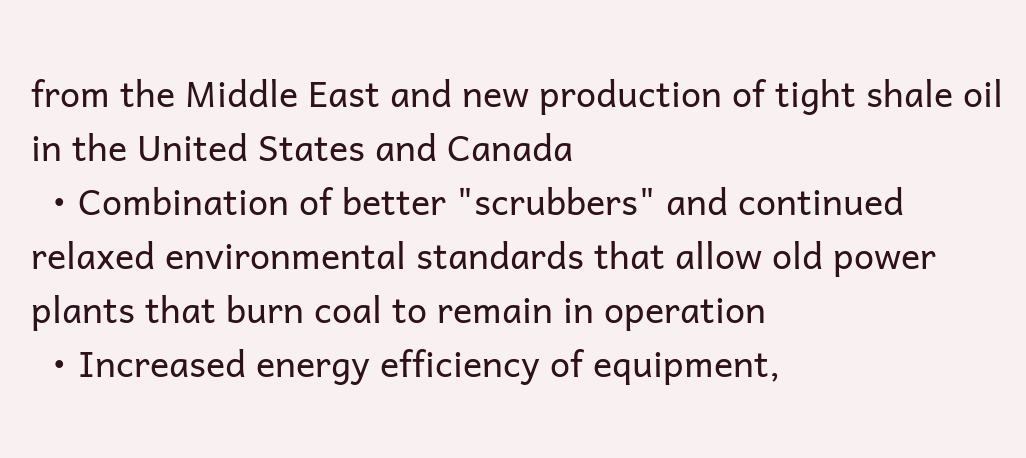from the Middle East and new production of tight shale oil in the United States and Canada
  • Combination of better "scrubbers" and continued relaxed environmental standards that allow old power plants that burn coal to remain in operation
  • Increased energy efficiency of equipment,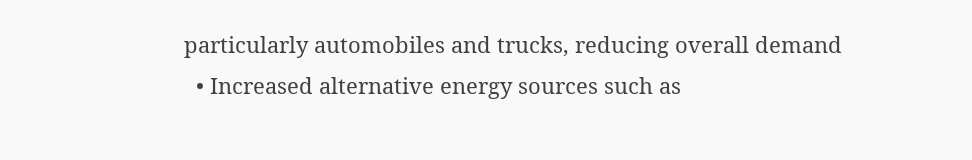particularly automobiles and trucks, reducing overall demand
  • Increased alternative energy sources such as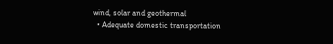wind, solar and geothermal
  • Adequate domestic transportation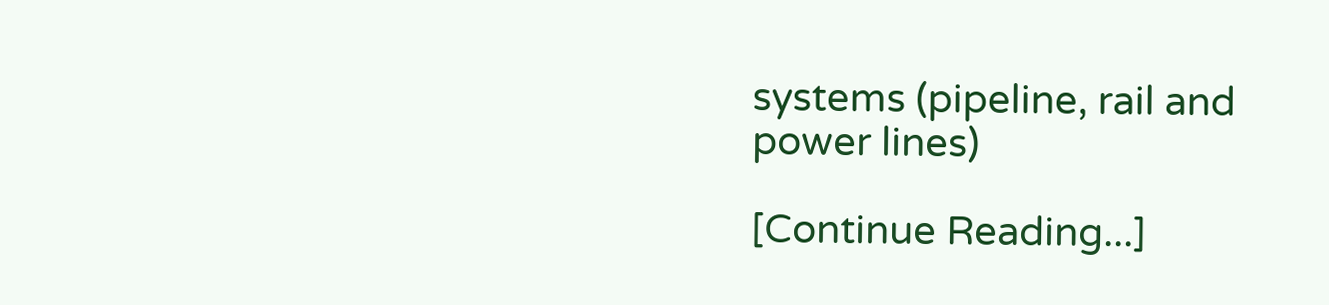systems (pipeline, rail and power lines)

[Continue Reading...]